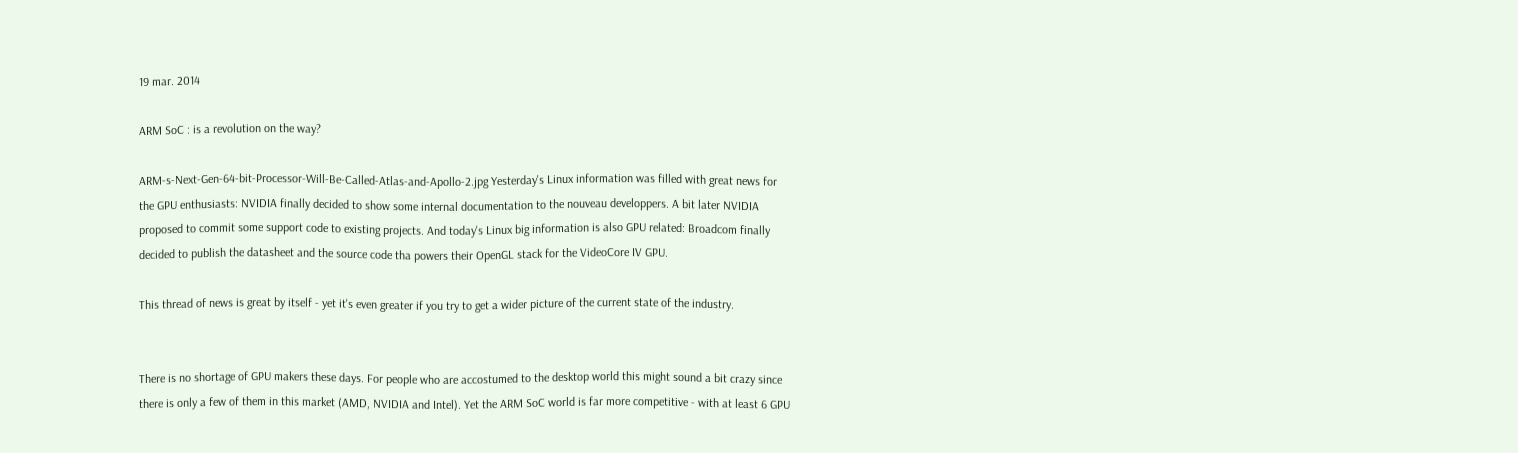19 mar. 2014

ARM SoC : is a revolution on the way?

ARM-s-Next-Gen-64-bit-Processor-Will-Be-Called-Atlas-and-Apollo-2.jpg Yesterday's Linux information was filled with great news for the GPU enthusiasts: NVIDIA finally decided to show some internal documentation to the nouveau developpers. A bit later NVIDIA proposed to commit some support code to existing projects. And today's Linux big information is also GPU related: Broadcom finally decided to publish the datasheet and the source code tha powers their OpenGL stack for the VideoCore IV GPU.

This thread of news is great by itself - yet it's even greater if you try to get a wider picture of the current state of the industry.


There is no shortage of GPU makers these days. For people who are accostumed to the desktop world this might sound a bit crazy since there is only a few of them in this market (AMD, NVIDIA and Intel). Yet the ARM SoC world is far more competitive - with at least 6 GPU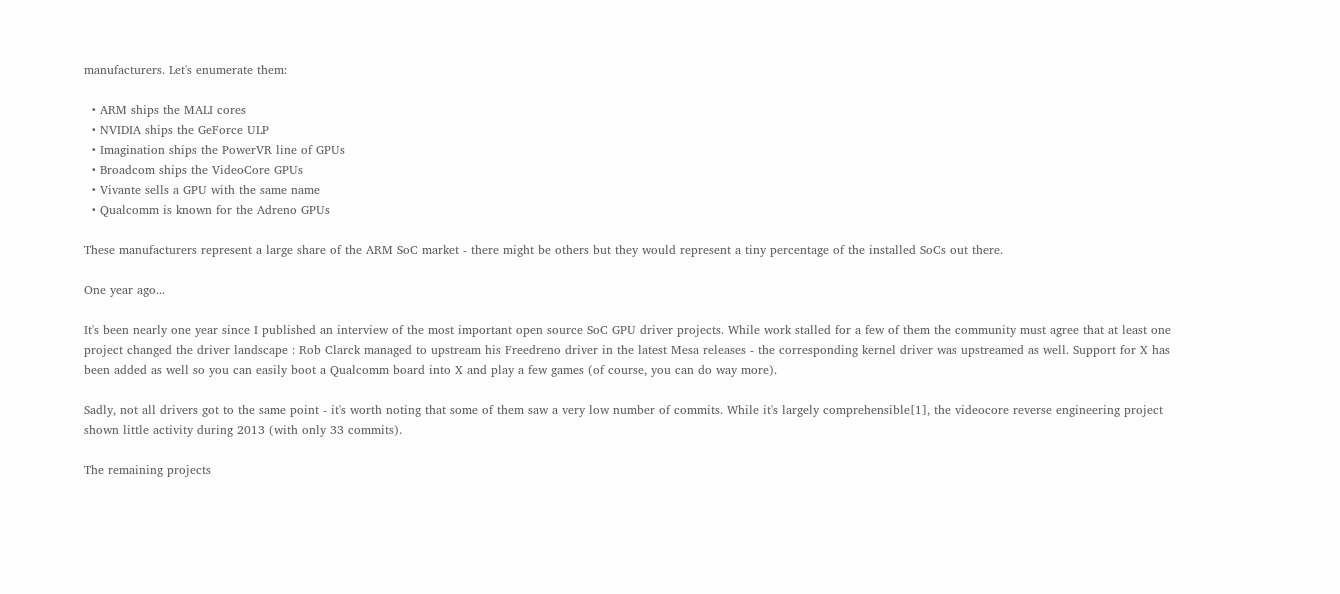manufacturers. Let's enumerate them:

  • ARM ships the MALI cores
  • NVIDIA ships the GeForce ULP
  • Imagination ships the PowerVR line of GPUs
  • Broadcom ships the VideoCore GPUs
  • Vivante sells a GPU with the same name
  • Qualcomm is known for the Adreno GPUs

These manufacturers represent a large share of the ARM SoC market - there might be others but they would represent a tiny percentage of the installed SoCs out there.

One year ago...

It's been nearly one year since I published an interview of the most important open source SoC GPU driver projects. While work stalled for a few of them the community must agree that at least one project changed the driver landscape : Rob Clarck managed to upstream his Freedreno driver in the latest Mesa releases - the corresponding kernel driver was upstreamed as well. Support for X has been added as well so you can easily boot a Qualcomm board into X and play a few games (of course, you can do way more).

Sadly, not all drivers got to the same point - it's worth noting that some of them saw a very low number of commits. While it's largely comprehensible[1], the videocore reverse engineering project shown little activity during 2013 (with only 33 commits).

The remaining projects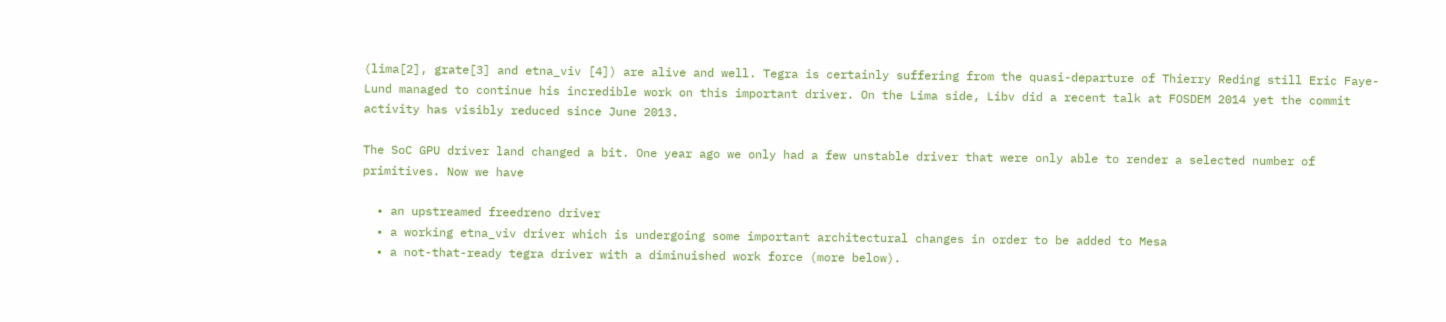(lima[2], grate[3] and etna_viv [4]) are alive and well. Tegra is certainly suffering from the quasi-departure of Thierry Reding still Eric Faye-Lund managed to continue his incredible work on this important driver. On the Lima side, Libv did a recent talk at FOSDEM 2014 yet the commit activity has visibly reduced since June 2013.

The SoC GPU driver land changed a bit. One year ago we only had a few unstable driver that were only able to render a selected number of primitives. Now we have

  • an upstreamed freedreno driver
  • a working etna_viv driver which is undergoing some important architectural changes in order to be added to Mesa
  • a not-that-ready tegra driver with a diminuished work force (more below).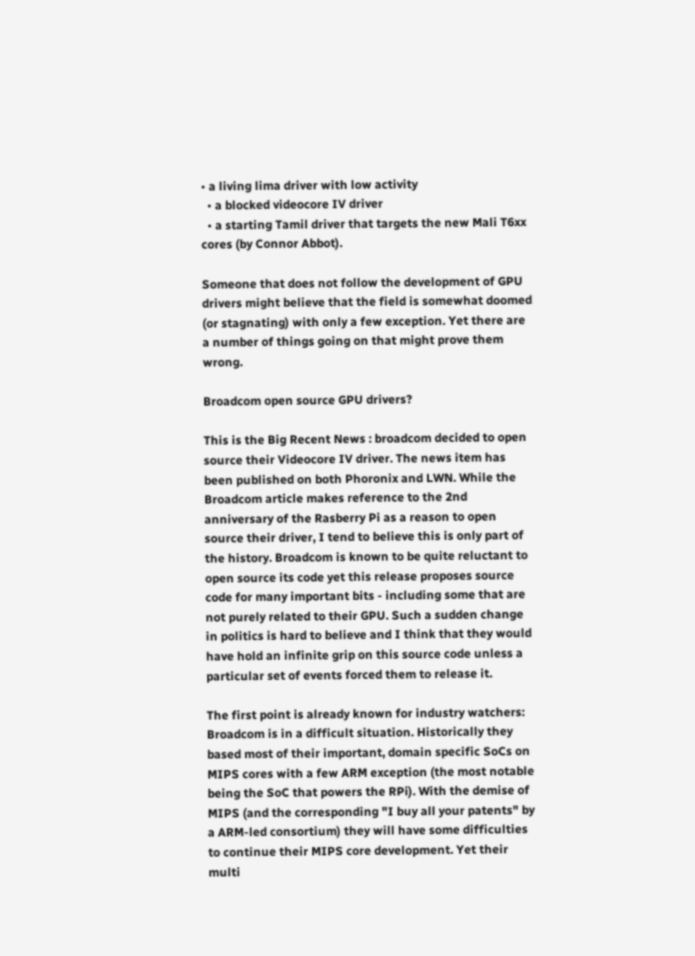• a living lima driver with low activity
  • a blocked videocore IV driver
  • a starting Tamil driver that targets the new Mali T6xx cores (by Connor Abbot).

Someone that does not follow the development of GPU drivers might believe that the field is somewhat doomed (or stagnating) with only a few exception. Yet there are a number of things going on that might prove them wrong.

Broadcom open source GPU drivers?

This is the Big Recent News : broadcom decided to open source their Videocore IV driver. The news item has been published on both Phoronix and LWN. While the Broadcom article makes reference to the 2nd anniversary of the Rasberry Pi as a reason to open source their driver, I tend to believe this is only part of the history. Broadcom is known to be quite reluctant to open source its code yet this release proposes source code for many important bits - including some that are not purely related to their GPU. Such a sudden change in politics is hard to believe and I think that they would have hold an infinite grip on this source code unless a particular set of events forced them to release it.

The first point is already known for industry watchers: Broadcom is in a difficult situation. Historically they based most of their important, domain specific SoCs on MIPS cores with a few ARM exception (the most notable being the SoC that powers the RPi). With the demise of MIPS (and the corresponding "I buy all your patents" by a ARM-led consortium) they will have some difficulties to continue their MIPS core development. Yet their multi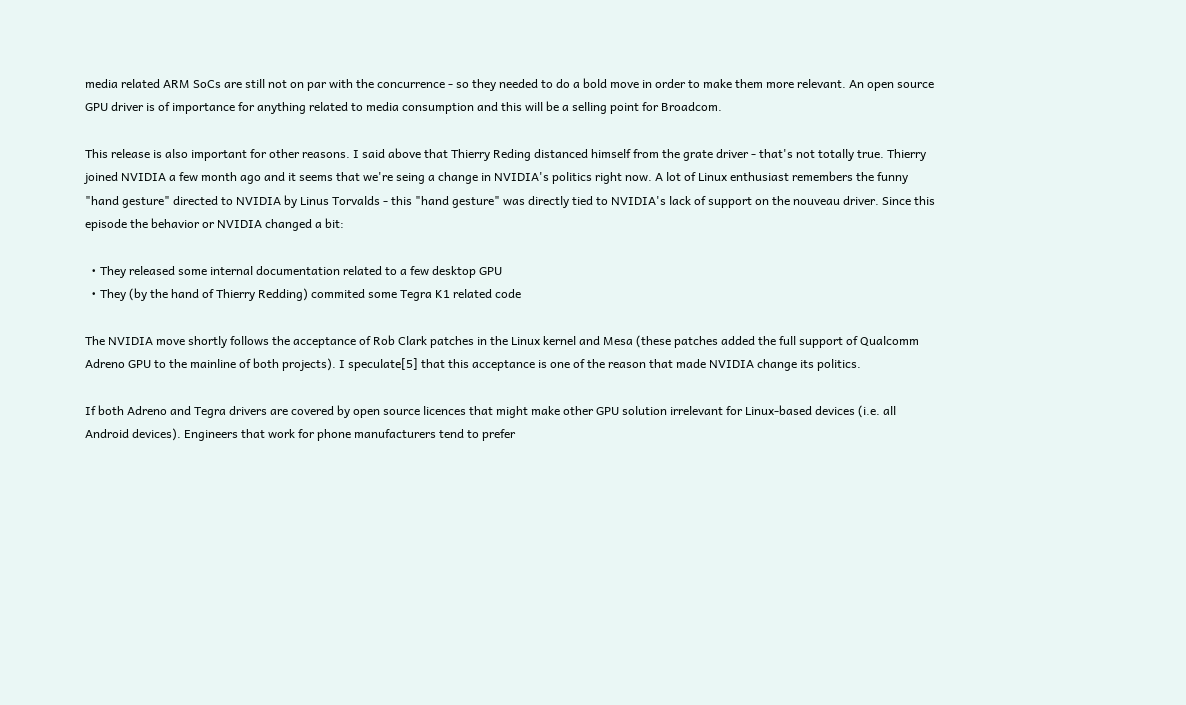media related ARM SoCs are still not on par with the concurrence - so they needed to do a bold move in order to make them more relevant. An open source GPU driver is of importance for anything related to media consumption and this will be a selling point for Broadcom.

This release is also important for other reasons. I said above that Thierry Reding distanced himself from the grate driver - that's not totally true. Thierry joined NVIDIA a few month ago and it seems that we're seing a change in NVIDIA's politics right now. A lot of Linux enthusiast remembers the funny "hand gesture" directed to NVIDIA by Linus Torvalds - this "hand gesture" was directly tied to NVIDIA's lack of support on the nouveau driver. Since this episode the behavior or NVIDIA changed a bit:

  • They released some internal documentation related to a few desktop GPU
  • They (by the hand of Thierry Redding) commited some Tegra K1 related code

The NVIDIA move shortly follows the acceptance of Rob Clark patches in the Linux kernel and Mesa (these patches added the full support of Qualcomm Adreno GPU to the mainline of both projects). I speculate[5] that this acceptance is one of the reason that made NVIDIA change its politics.

If both Adreno and Tegra drivers are covered by open source licences that might make other GPU solution irrelevant for Linux-based devices (i.e. all Android devices). Engineers that work for phone manufacturers tend to prefer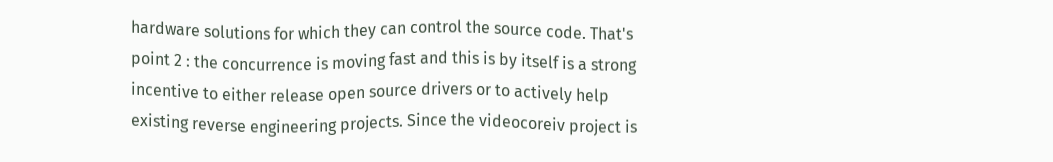hardware solutions for which they can control the source code. That's point 2 : the concurrence is moving fast and this is by itself is a strong incentive to either release open source drivers or to actively help existing reverse engineering projects. Since the videocoreiv project is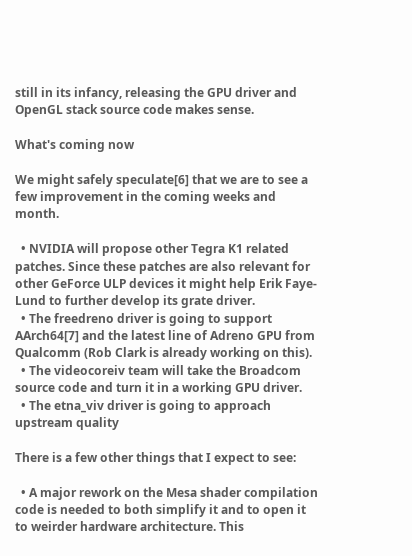still in its infancy, releasing the GPU driver and OpenGL stack source code makes sense.

What's coming now

We might safely speculate[6] that we are to see a few improvement in the coming weeks and month.

  • NVIDIA will propose other Tegra K1 related patches. Since these patches are also relevant for other GeForce ULP devices it might help Erik Faye-Lund to further develop its grate driver.
  • The freedreno driver is going to support AArch64[7] and the latest line of Adreno GPU from Qualcomm (Rob Clark is already working on this).
  • The videocoreiv team will take the Broadcom source code and turn it in a working GPU driver.
  • The etna_viv driver is going to approach upstream quality

There is a few other things that I expect to see:

  • A major rework on the Mesa shader compilation code is needed to both simplify it and to open it to weirder hardware architecture. This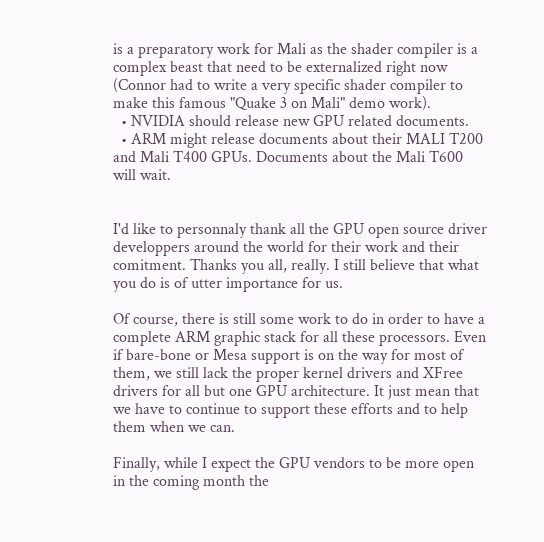is a preparatory work for Mali as the shader compiler is a complex beast that need to be externalized right now (Connor had to write a very specific shader compiler to make this famous "Quake 3 on Mali" demo work).
  • NVIDIA should release new GPU related documents.
  • ARM might release documents about their MALI T200 and Mali T400 GPUs. Documents about the Mali T600 will wait.


I'd like to personnaly thank all the GPU open source driver developpers around the world for their work and their comitment. Thanks you all, really. I still believe that what you do is of utter importance for us.

Of course, there is still some work to do in order to have a complete ARM graphic stack for all these processors. Even if bare-bone or Mesa support is on the way for most of them, we still lack the proper kernel drivers and XFree drivers for all but one GPU architecture. It just mean that we have to continue to support these efforts and to help them when we can.

Finally, while I expect the GPU vendors to be more open in the coming month the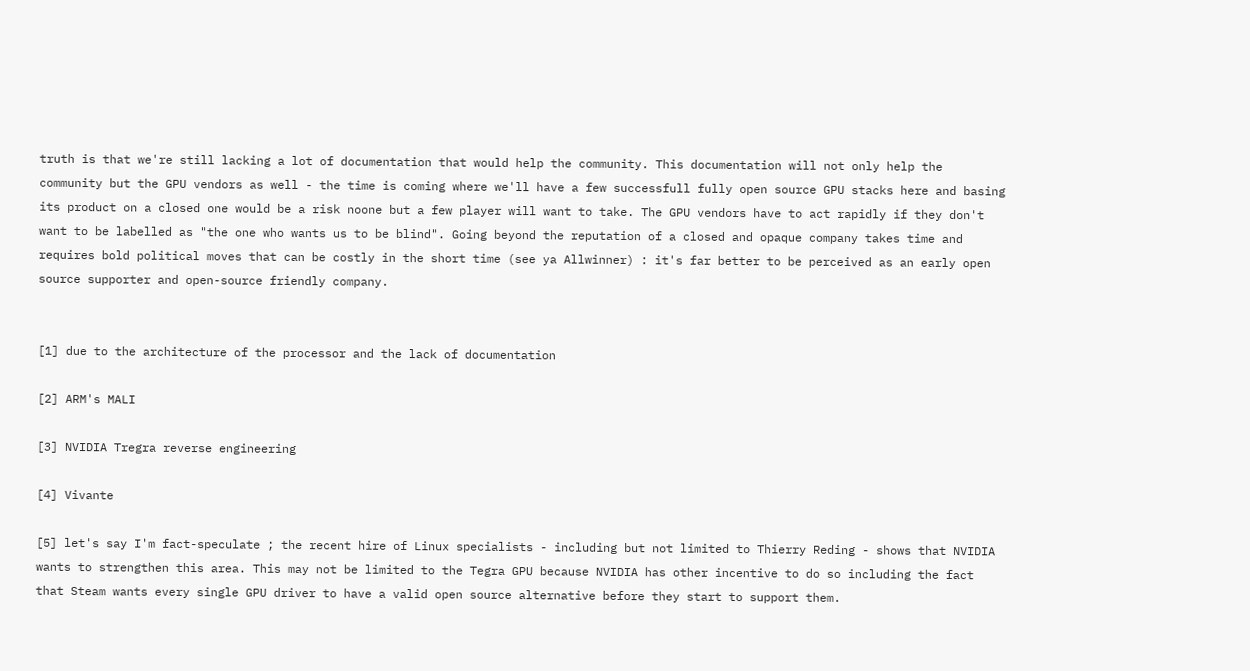truth is that we're still lacking a lot of documentation that would help the community. This documentation will not only help the community but the GPU vendors as well - the time is coming where we'll have a few successfull fully open source GPU stacks here and basing its product on a closed one would be a risk noone but a few player will want to take. The GPU vendors have to act rapidly if they don't want to be labelled as "the one who wants us to be blind". Going beyond the reputation of a closed and opaque company takes time and requires bold political moves that can be costly in the short time (see ya Allwinner) : it's far better to be perceived as an early open source supporter and open-source friendly company.


[1] due to the architecture of the processor and the lack of documentation

[2] ARM's MALI

[3] NVIDIA Tregra reverse engineering

[4] Vivante

[5] let's say I'm fact-speculate ; the recent hire of Linux specialists - including but not limited to Thierry Reding - shows that NVIDIA wants to strengthen this area. This may not be limited to the Tegra GPU because NVIDIA has other incentive to do so including the fact that Steam wants every single GPU driver to have a valid open source alternative before they start to support them.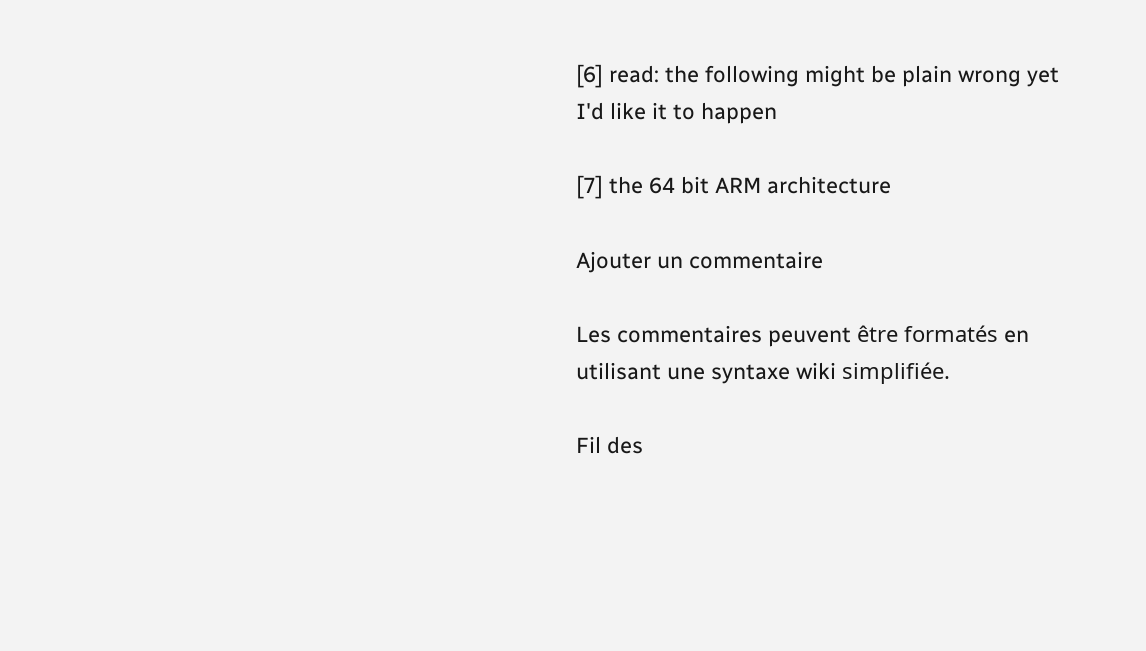[6] read: the following might be plain wrong yet I'd like it to happen

[7] the 64 bit ARM architecture

Ajouter un commentaire

Les commentaires peuvent être formatés en utilisant une syntaxe wiki simplifiée.

Fil des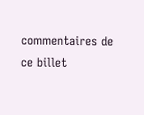commentaires de ce billet